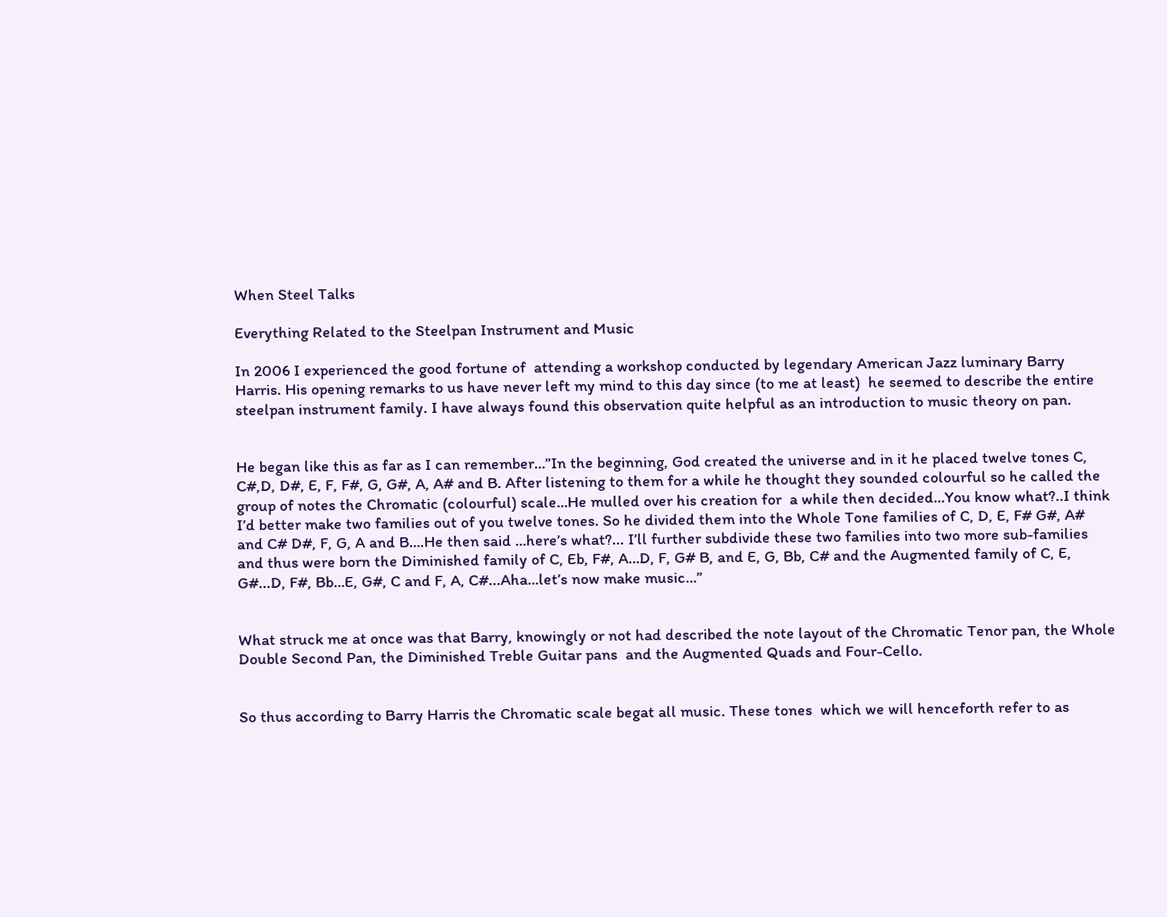When Steel Talks

Everything Related to the Steelpan Instrument and Music

In 2006 I experienced the good fortune of  attending a workshop conducted by legendary American Jazz luminary Barry Harris. His opening remarks to us have never left my mind to this day since (to me at least)  he seemed to describe the entire steelpan instrument family. I have always found this observation quite helpful as an introduction to music theory on pan.


He began like this as far as I can remember…”In the beginning, God created the universe and in it he placed twelve tones C, C#,D, D#, E, F, F#, G, G#, A, A# and B. After listening to them for a while he thought they sounded colourful so he called the group of notes the Chromatic (colourful) scale…He mulled over his creation for  a while then decided…You know what?..I think I’d better make two families out of you twelve tones. So he divided them into the Whole Tone families of C, D, E, F# G#, A# and C# D#, F, G, A and B….He then said …here’s what?... I’ll further subdivide these two families into two more sub-families and thus were born the Diminished family of C, Eb, F#, A…D, F, G# B, and E, G, Bb, C# and the Augmented family of C, E, G#...D, F#, Bb…E, G#, C and F, A, C#...Aha…let’s now make music…”


What struck me at once was that Barry, knowingly or not had described the note layout of the Chromatic Tenor pan, the Whole Double Second Pan, the Diminished Treble Guitar pans  and the Augmented Quads and Four-Cello.


So thus according to Barry Harris the Chromatic scale begat all music. These tones  which we will henceforth refer to as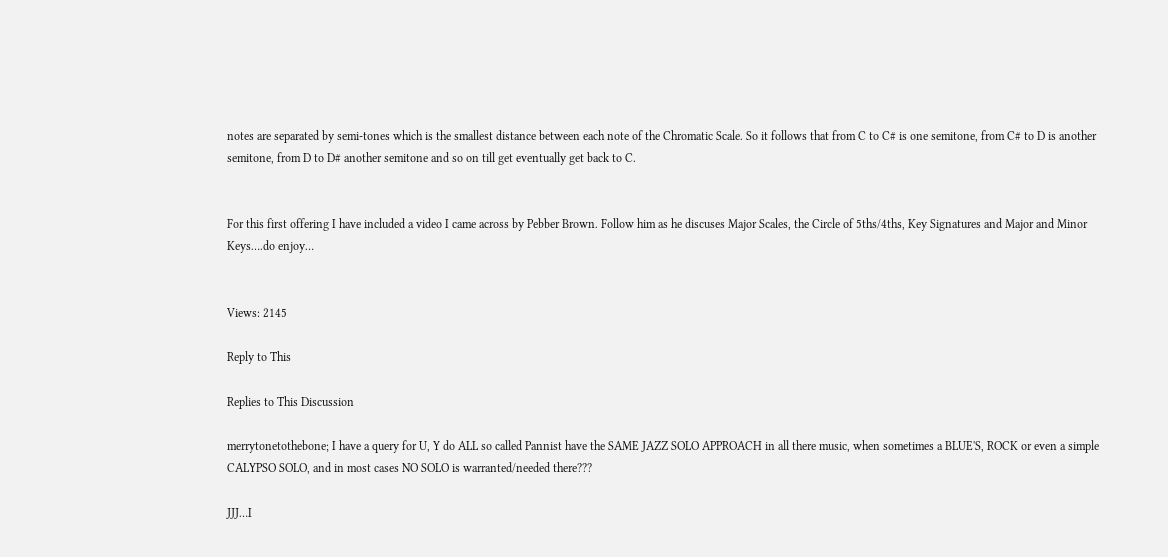notes are separated by semi-tones which is the smallest distance between each note of the Chromatic Scale. So it follows that from C to C# is one semitone, from C# to D is another semitone, from D to D# another semitone and so on till get eventually get back to C.


For this first offering I have included a video I came across by Pebber Brown. Follow him as he discuses Major Scales, the Circle of 5ths/4ths, Key Signatures and Major and Minor Keys….do enjoy…


Views: 2145

Reply to This

Replies to This Discussion

merrytonetothebone; I have a query for U, Y do ALL so called Pannist have the SAME JAZZ SOLO APPROACH in all there music, when sometimes a BLUE'S, ROCK or even a simple CALYPSO SOLO, and in most cases NO SOLO is warranted/needed there???

JJJ…I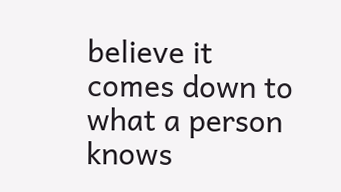believe it comes down to what a person knows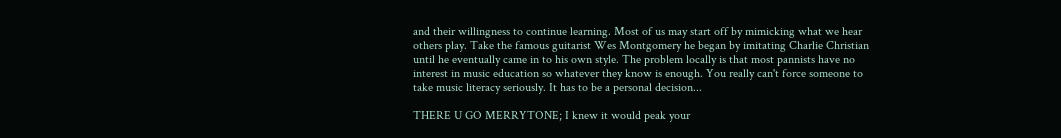and their willingness to continue learning. Most of us may start off by mimicking what we hear others play. Take the famous guitarist Wes Montgomery he began by imitating Charlie Christian until he eventually came in to his own style. The problem locally is that most pannists have no interest in music education so whatever they know is enough. You really can't force someone to take music literacy seriously. It has to be a personal decision...

THERE U GO MERRYTONE; I knew it would peak your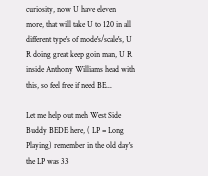curiosity, now U have eleven more, that will take U to 120 in all different type's of mode's/scale's, U R doing great keep goin man, U R inside Anthony Williams head with this, so feel free if need BE...

Let me help out meh West Side Buddy BEDE here, ( LP = Long Playing) remember in the old day's the LP was 33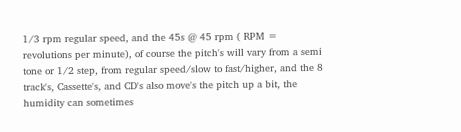1/3 rpm regular speed, and the 45s @ 45 rpm ( RPM = revolutions per minute), of course the pitch's will vary from a semi tone or 1/2 step, from regular speed/slow to fast/higher, and the 8 track's, Cassette's, and CD's also move's the pitch up a bit, the humidity can sometimes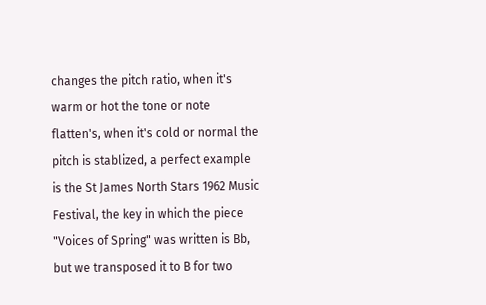changes the pitch ratio, when it's warm or hot the tone or note flatten's, when it's cold or normal the pitch is stablized, a perfect example is the St James North Stars 1962 Music Festival, the key in which the piece "Voices of Spring" was written is Bb, but we transposed it to B for two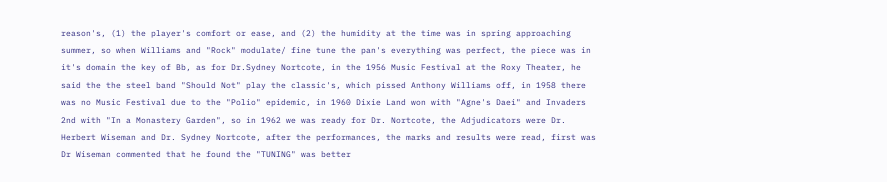reason's, (1) the player's comfort or ease, and (2) the humidity at the time was in spring approaching summer, so when Williams and "Rock" modulate/ fine tune the pan's everything was perfect, the piece was in it's domain the key of Bb, as for Dr.Sydney Nortcote, in the 1956 Music Festival at the Roxy Theater, he said the the steel band "Should Not" play the classic's, which pissed Anthony Williams off, in 1958 there was no Music Festival due to the "Polio" epidemic, in 1960 Dixie Land won with "Agne's Daei" and Invaders 2nd with "In a Monastery Garden", so in 1962 we was ready for Dr. Nortcote, the Adjudicators were Dr. Herbert Wiseman and Dr. Sydney Nortcote, after the performances, the marks and results were read, first was Dr Wiseman commented that he found the "TUNING" was better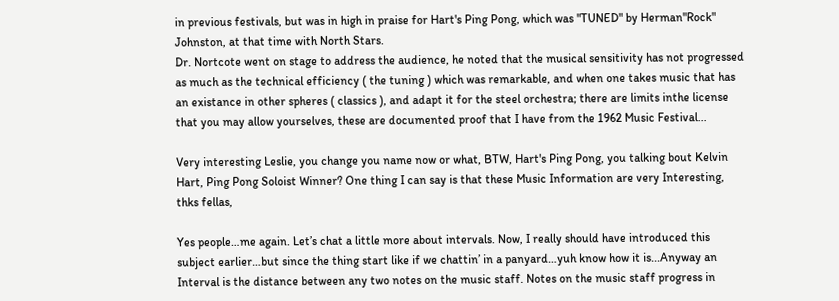in previous festivals, but was in high in praise for Hart's Ping Pong, which was "TUNED" by Herman"Rock" Johnston, at that time with North Stars.
Dr. Nortcote went on stage to address the audience, he noted that the musical sensitivity has not progressed as much as the technical efficiency ( the tuning ) which was remarkable, and when one takes music that has an existance in other spheres ( classics ), and adapt it for the steel orchestra; there are limits inthe license that you may allow yourselves, these are documented proof that I have from the 1962 Music Festival...

Very interesting Leslie, you change you name now or what, BTW, Hart's Ping Pong, you talking bout Kelvin Hart, Ping Pong Soloist Winner? One thing I can say is that these Music Information are very Interesting, thks fellas,

Yes people…me again. Let’s chat a little more about intervals. Now, I really should have introduced this subject earlier…but since the thing start like if we chattin’ in a panyard…yuh know how it is...Anyway an Interval is the distance between any two notes on the music staff. Notes on the music staff progress in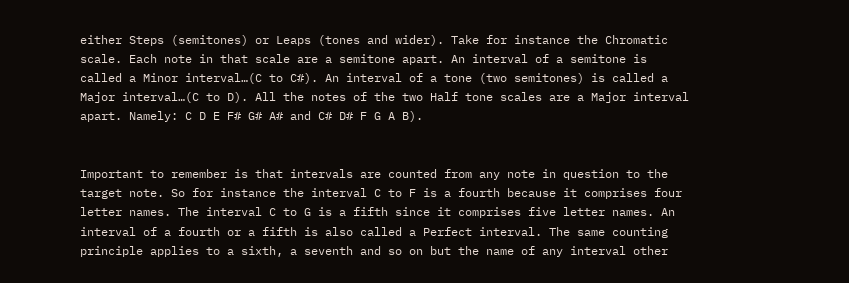either Steps (semitones) or Leaps (tones and wider). Take for instance the Chromatic scale. Each note in that scale are a semitone apart. An interval of a semitone is called a Minor interval…(C to C#). An interval of a tone (two semitones) is called a Major interval…(C to D). All the notes of the two Half tone scales are a Major interval apart. Namely: C D E F# G# A# and C# D# F G A B).


Important to remember is that intervals are counted from any note in question to the target note. So for instance the interval C to F is a fourth because it comprises four letter names. The interval C to G is a fifth since it comprises five letter names. An interval of a fourth or a fifth is also called a Perfect interval. The same counting principle applies to a sixth, a seventh and so on but the name of any interval other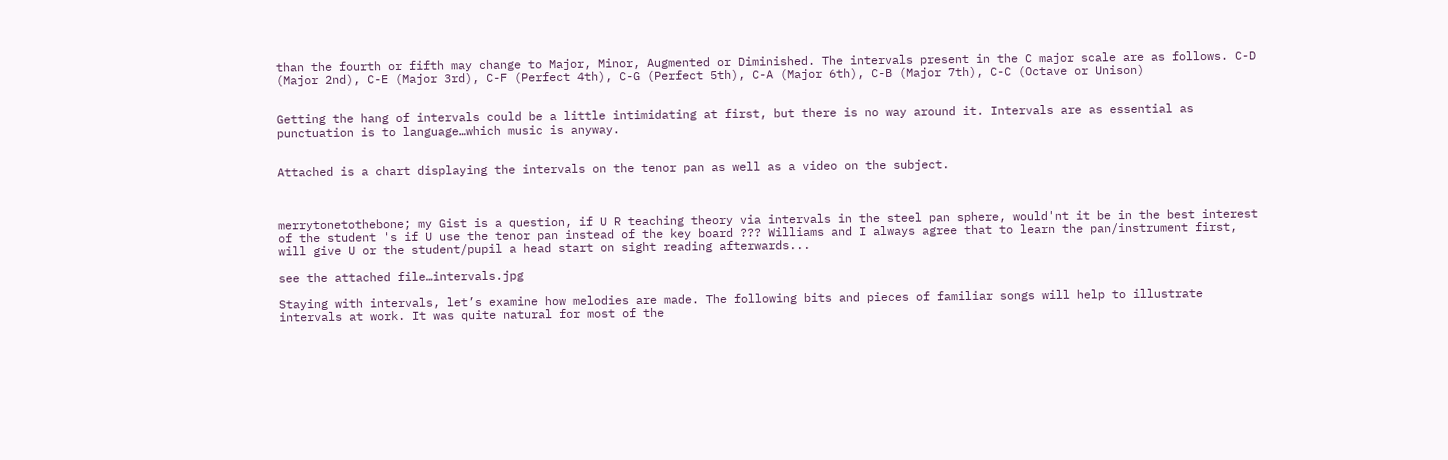than the fourth or fifth may change to Major, Minor, Augmented or Diminished. The intervals present in the C major scale are as follows. C-D (Major 2nd), C-E (Major 3rd), C-F (Perfect 4th), C-G (Perfect 5th), C-A (Major 6th), C-B (Major 7th), C-C (Octave or Unison)


Getting the hang of intervals could be a little intimidating at first, but there is no way around it. Intervals are as essential as punctuation is to language…which music is anyway.


Attached is a chart displaying the intervals on the tenor pan as well as a video on the subject.



merrytonetothebone; my Gist is a question, if U R teaching theory via intervals in the steel pan sphere, would'nt it be in the best interest of the student 's if U use the tenor pan instead of the key board ??? Williams and I always agree that to learn the pan/instrument first, will give U or the student/pupil a head start on sight reading afterwards...

see the attached file…intervals.jpg

Staying with intervals, let’s examine how melodies are made. The following bits and pieces of familiar songs will help to illustrate intervals at work. It was quite natural for most of the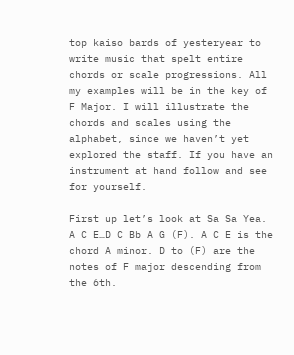top kaiso bards of yesteryear to write music that spelt entire chords or scale progressions. All my examples will be in the key of F Major. I will illustrate the chords and scales using the alphabet, since we haven’t yet explored the staff. If you have an instrument at hand follow and see for yourself.

First up let’s look at Sa Sa Yea. A C E…D C Bb A G (F). A C E is the chord A minor. D to (F) are the notes of F major descending from the 6th.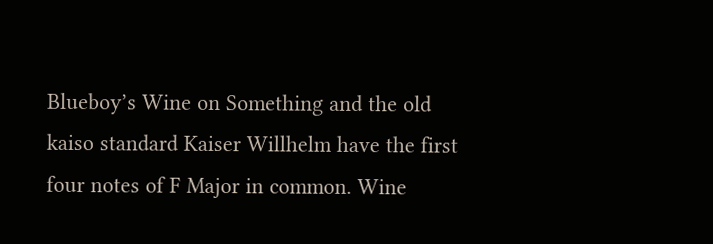Blueboy’s Wine on Something and the old kaiso standard Kaiser Willhelm have the first four notes of F Major in common. Wine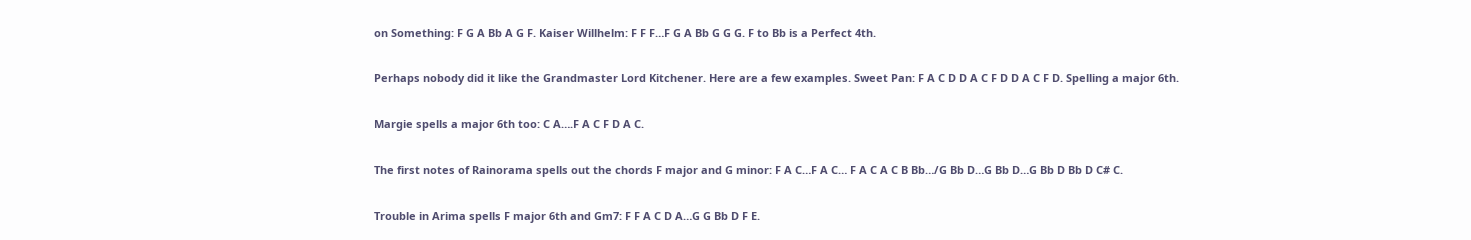on Something: F G A Bb A G F. Kaiser Willhelm: F F F…F G A Bb G G G. F to Bb is a Perfect 4th.

Perhaps nobody did it like the Grandmaster Lord Kitchener. Here are a few examples. Sweet Pan: F A C D D A C F D D A C F D. Spelling a major 6th.

Margie spells a major 6th too: C A….F A C F D A C.

The first notes of Rainorama spells out the chords F major and G minor: F A C…F A C… F A C A C B Bb…/G Bb D…G Bb D…G Bb D Bb D C# C.

Trouble in Arima spells F major 6th and Gm7: F F A C D A…G G Bb D F E.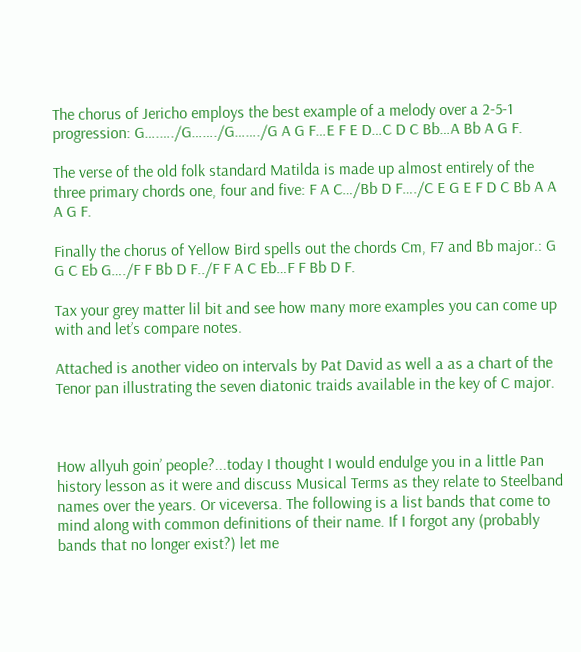The chorus of Jericho employs the best example of a melody over a 2-5-1 progression: G….…./G……./G……./G A G F…E F E D…C D C Bb…A Bb A G F.

The verse of the old folk standard Matilda is made up almost entirely of the three primary chords one, four and five: F A C…/Bb D F…./C E G E F D C Bb A A A G F.

Finally the chorus of Yellow Bird spells out the chords Cm, F7 and Bb major.: G G C Eb G…./F F Bb D F../F F A C Eb…F F Bb D F.

Tax your grey matter lil bit and see how many more examples you can come up with and let’s compare notes.

Attached is another video on intervals by Pat David as well a as a chart of the Tenor pan illustrating the seven diatonic traids available in the key of C major.



How allyuh goin’ people?...today I thought I would endulge you in a little Pan history lesson as it were and discuss Musical Terms as they relate to Steelband names over the years. Or viceversa. The following is a list bands that come to mind along with common definitions of their name. If I forgot any (probably bands that no longer exist?) let me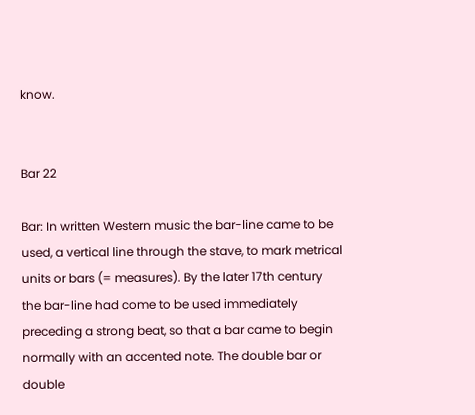know.


Bar 22

Bar: In written Western music the bar-line came to be used, a vertical line through the stave, to mark metrical units or bars (= measures). By the later 17th century the bar-line had come to be used immediately preceding a strong beat, so that a bar came to begin normally with an accented note. The double bar or double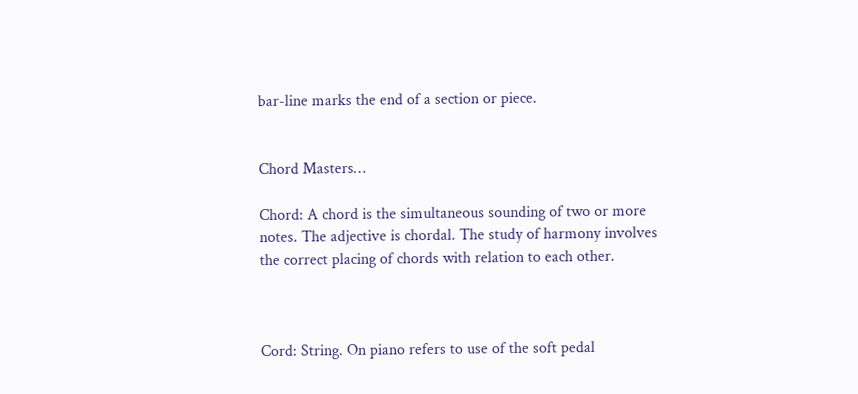bar-line marks the end of a section or piece.


Chord Masters…

Chord: A chord is the simultaneous sounding of two or more notes. The adjective is chordal. The study of harmony involves the correct placing of chords with relation to each other.



Cord: String. On piano refers to use of the soft pedal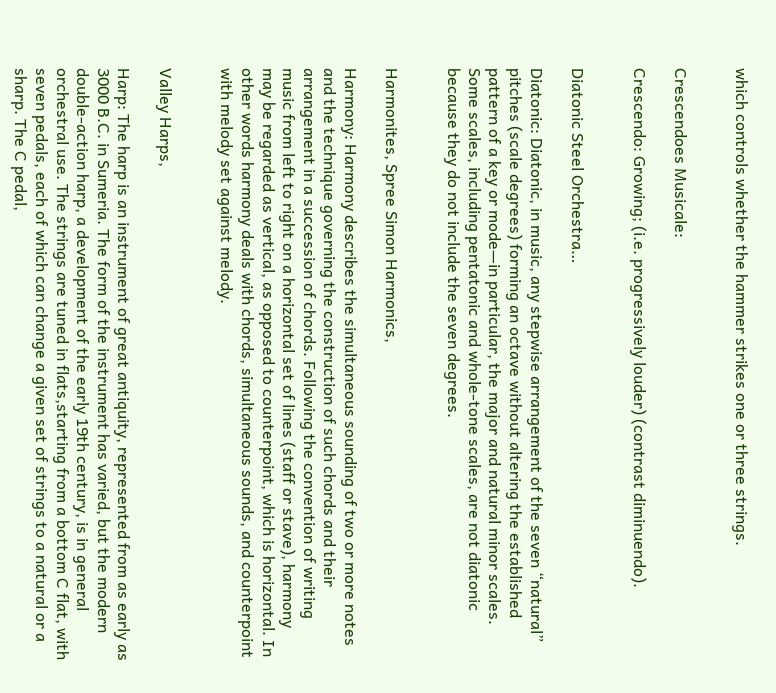which controls whether the hammer strikes one or three strings.


Crescendoes Musicale:

Crescendo: Growing; (i.e. progressively louder) (contrast diminuendo).


Diatonic Steel Orchestra…

Diatonic: Diatonic, in music, any stepwise arrangement of the seven “natural” pitches (scale degrees) forming an octave without altering the established pattern of a key or mode—in particular, the major and natural minor scales. Some scales, including pentatonic and whole-tone scales, are not diatonic because they do not include the seven degrees.


Harmonites, Spree Simon Harmonics,

Harmony: Harmony describes the simultaneous sounding of two or more notes and the technique governing the construction of such chords and their arrangement in a succession of chords. Following the convention of writing music from left to right on a horizontal set of lines (staff or stave), harmony may be regarded as vertical, as opposed to counterpoint, which is horizontal. In other words harmony deals with chords, simultaneous sounds, and counterpoint with melody set against melody.


Valley Harps,

Harp: The harp is an instrument of great antiquity, represented from as early as 3000 B.C. in Sumeria. The form of the instrument has varied, but the modern double-action harp, a development of the early 19th century, is in general orchestral use. The strings are tuned in flats,starting from a bottom C flat, with seven pedals, each of which can change a given set of strings to a natural or a sharp. The C pedal,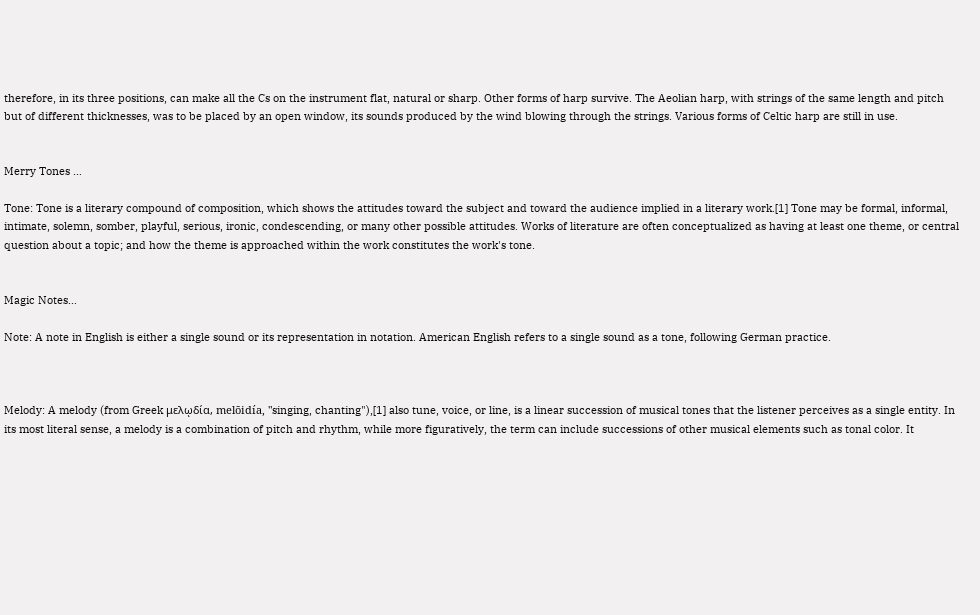therefore, in its three positions, can make all the Cs on the instrument flat, natural or sharp. Other forms of harp survive. The Aeolian harp, with strings of the same length and pitch but of different thicknesses, was to be placed by an open window, its sounds produced by the wind blowing through the strings. Various forms of Celtic harp are still in use.


Merry Tones …

Tone: Tone is a literary compound of composition, which shows the attitudes toward the subject and toward the audience implied in a literary work.[1] Tone may be formal, informal, intimate, solemn, somber, playful, serious, ironic, condescending, or many other possible attitudes. Works of literature are often conceptualized as having at least one theme, or central question about a topic; and how the theme is approached within the work constitutes the work's tone.


Magic Notes…

Note: A note in English is either a single sound or its representation in notation. American English refers to a single sound as a tone, following German practice.



Melody: A melody (from Greek μελῳδία, melōidía, "singing, chanting"),[1] also tune, voice, or line, is a linear succession of musical tones that the listener perceives as a single entity. In its most literal sense, a melody is a combination of pitch and rhythm, while more figuratively, the term can include successions of other musical elements such as tonal color. It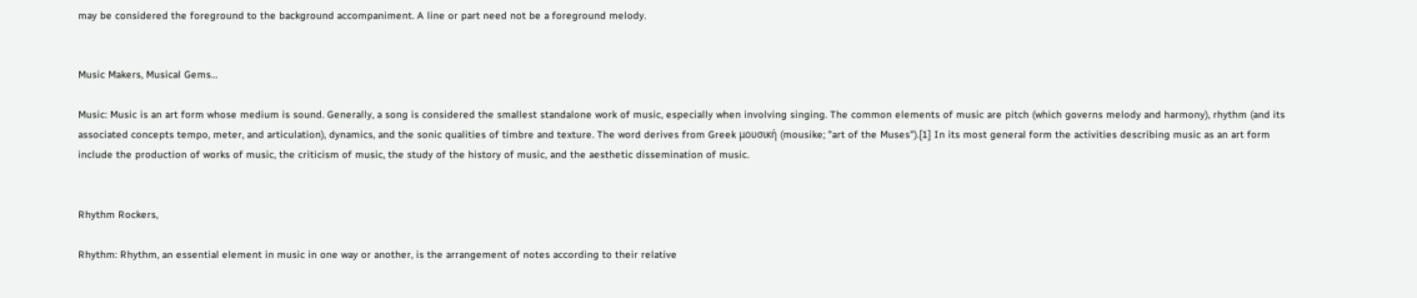may be considered the foreground to the background accompaniment. A line or part need not be a foreground melody.


Music Makers, Musical Gems…

Music: Music is an art form whose medium is sound. Generally, a song is considered the smallest standalone work of music, especially when involving singing. The common elements of music are pitch (which governs melody and harmony), rhythm (and its associated concepts tempo, meter, and articulation), dynamics, and the sonic qualities of timbre and texture. The word derives from Greek μουσική (mousike; "art of the Muses").[1] In its most general form the activities describing music as an art form include the production of works of music, the criticism of music, the study of the history of music, and the aesthetic dissemination of music.


Rhythm Rockers,

Rhythm: Rhythm, an essential element in music in one way or another, is the arrangement of notes according to their relative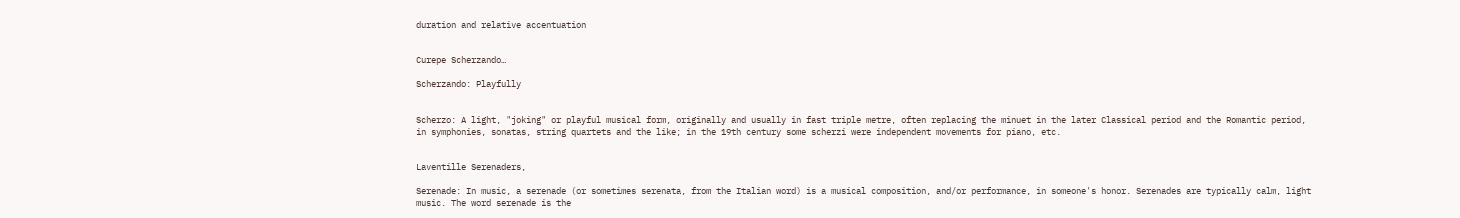duration and relative accentuation


Curepe Scherzando…

Scherzando: Playfully


Scherzo: A light, "joking" or playful musical form, originally and usually in fast triple metre, often replacing the minuet in the later Classical period and the Romantic period, in symphonies, sonatas, string quartets and the like; in the 19th century some scherzi were independent movements for piano, etc.


Laventille Serenaders,

Serenade: In music, a serenade (or sometimes serenata, from the Italian word) is a musical composition, and/or performance, in someone's honor. Serenades are typically calm, light music. The word serenade is the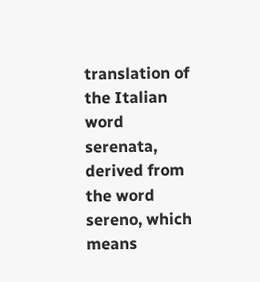translation of the Italian word serenata, derived from the word sereno, which means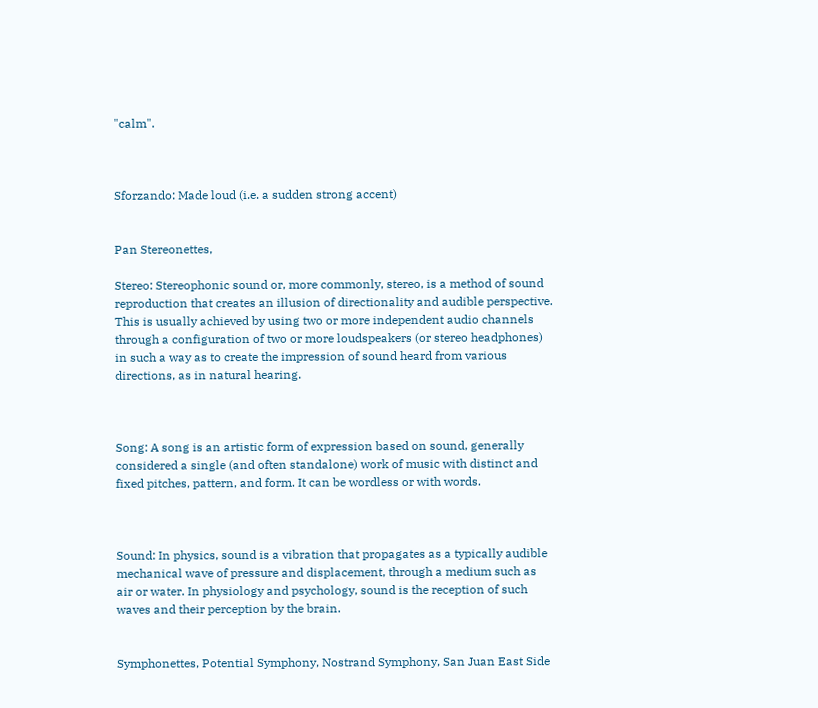"calm".



Sforzando: Made loud (i.e. a sudden strong accent)


Pan Stereonettes,

Stereo: Stereophonic sound or, more commonly, stereo, is a method of sound reproduction that creates an illusion of directionality and audible perspective. This is usually achieved by using two or more independent audio channels through a configuration of two or more loudspeakers (or stereo headphones) in such a way as to create the impression of sound heard from various directions, as in natural hearing.



Song: A song is an artistic form of expression based on sound, generally considered a single (and often standalone) work of music with distinct and fixed pitches, pattern, and form. It can be wordless or with words.



Sound: In physics, sound is a vibration that propagates as a typically audible mechanical wave of pressure and displacement, through a medium such as air or water. In physiology and psychology, sound is the reception of such waves and their perception by the brain.


Symphonettes, Potential Symphony, Nostrand Symphony, San Juan East Side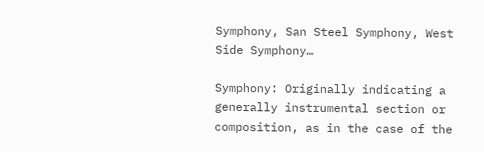Symphony, San Steel Symphony, West Side Symphony…

Symphony: Originally indicating a generally instrumental section or composition, as in the case of the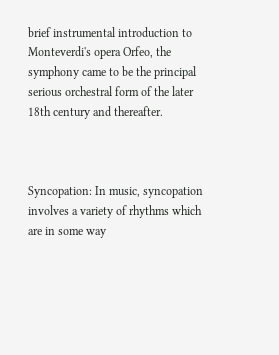brief instrumental introduction to Monteverdi's opera Orfeo, the symphony came to be the principal serious orchestral form of the later 18th century and thereafter.



Syncopation: In music, syncopation involves a variety of rhythms which are in some way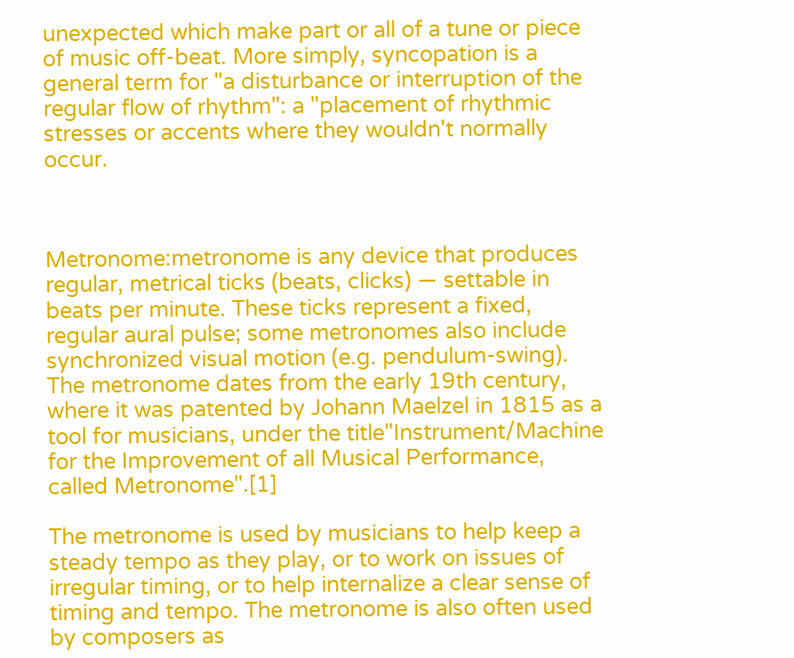unexpected which make part or all of a tune or piece of music off-beat. More simply, syncopation is a general term for "a disturbance or interruption of the regular flow of rhythm": a "placement of rhythmic stresses or accents where they wouldn't normally occur.



Metronome:metronome is any device that produces regular, metrical ticks (beats, clicks) — settable in beats per minute. These ticks represent a fixed, regular aural pulse; some metronomes also include synchronized visual motion (e.g. pendulum-swing). The metronome dates from the early 19th century, where it was patented by Johann Maelzel in 1815 as a tool for musicians, under the title"Instrument/Machine for the Improvement of all Musical Performance, called Metronome".[1]

The metronome is used by musicians to help keep a steady tempo as they play, or to work on issues of irregular timing, or to help internalize a clear sense of timing and tempo. The metronome is also often used by composers as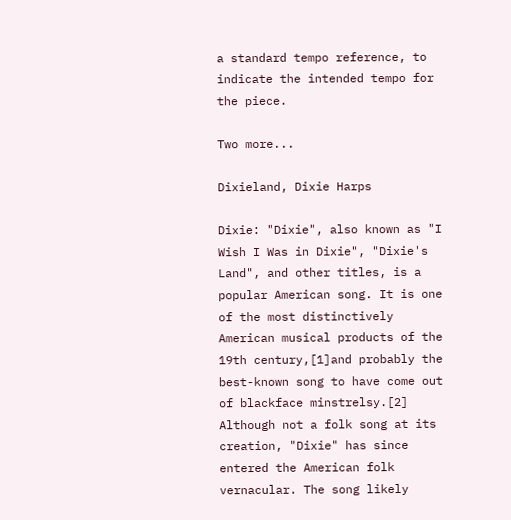a standard tempo reference, to indicate the intended tempo for the piece.

Two more...

Dixieland, Dixie Harps

Dixie: "Dixie", also known as "I Wish I Was in Dixie", "Dixie's Land", and other titles, is a popular American song. It is one of the most distinctively American musical products of the 19th century,[1]and probably the best-known song to have come out of blackface minstrelsy.[2] Although not a folk song at its creation, "Dixie" has since entered the American folk vernacular. The song likely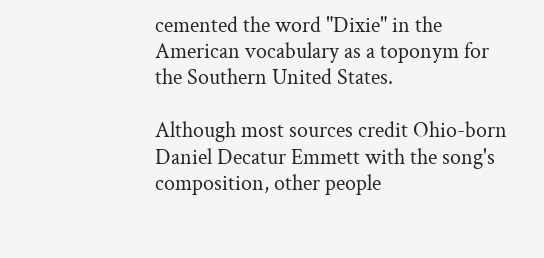cemented the word "Dixie" in the American vocabulary as a toponym for the Southern United States.

Although most sources credit Ohio-born Daniel Decatur Emmett with the song's composition, other people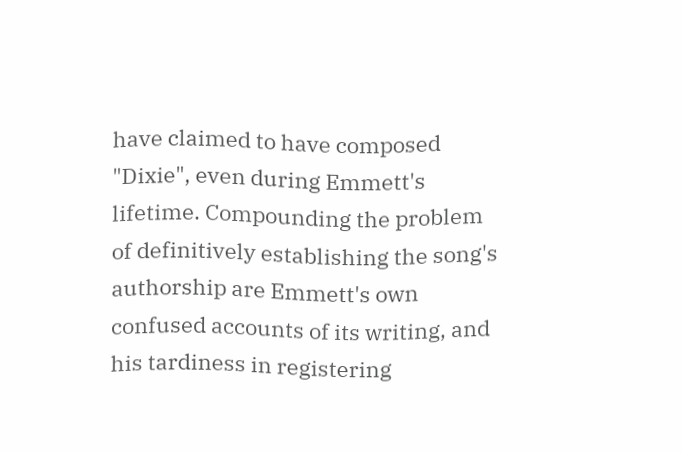have claimed to have composed "Dixie", even during Emmett's lifetime. Compounding the problem of definitively establishing the song's authorship are Emmett's own confused accounts of its writing, and his tardiness in registering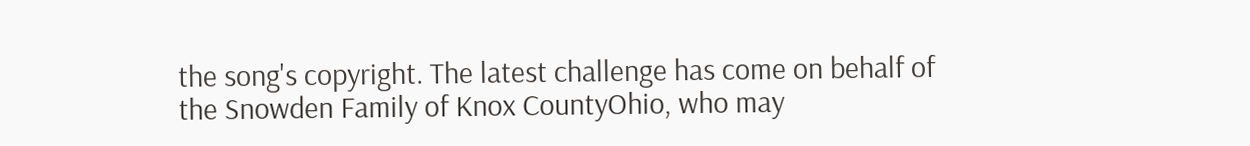the song's copyright. The latest challenge has come on behalf of the Snowden Family of Knox CountyOhio, who may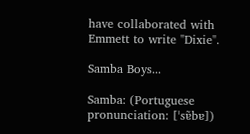have collaborated with Emmett to write "Dixie".

Samba Boys...

Samba: (Portuguese pronunciation: [ˈsɐ̃bɐ])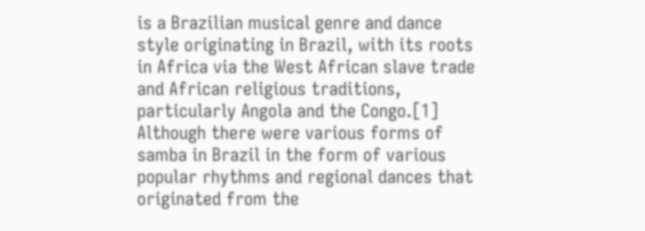is a Brazilian musical genre and dance style originating in Brazil, with its roots in Africa via the West African slave trade and African religious traditions, particularly Angola and the Congo.[1] Although there were various forms of samba in Brazil in the form of various popular rhythms and regional dances that originated from the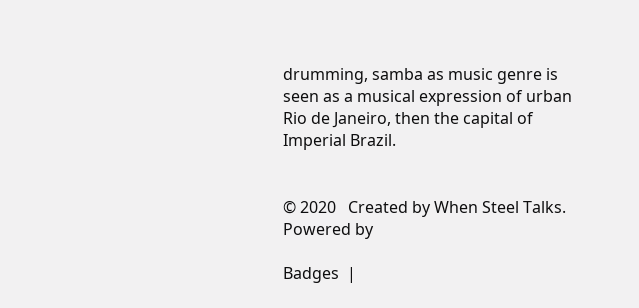drumming, samba as music genre is seen as a musical expression of urban Rio de Janeiro, then the capital of Imperial Brazil.


© 2020   Created by When Steel Talks.   Powered by

Badges  |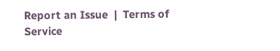Report an Issue  |  Terms of Service